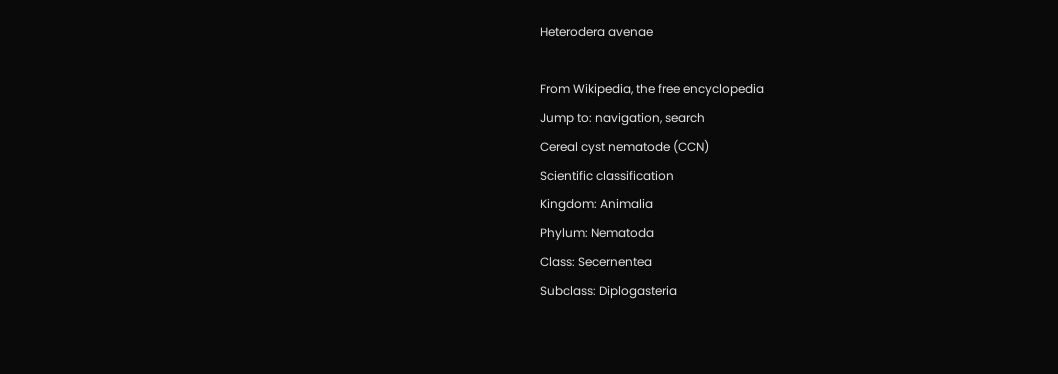Heterodera avenae

From Wikipedia, the free encyclopedia
Jump to: navigation, search
Cereal cyst nematode (CCN)
Scientific classification
Kingdom: Animalia
Phylum: Nematoda
Class: Secernentea
Subclass: Diplogasteria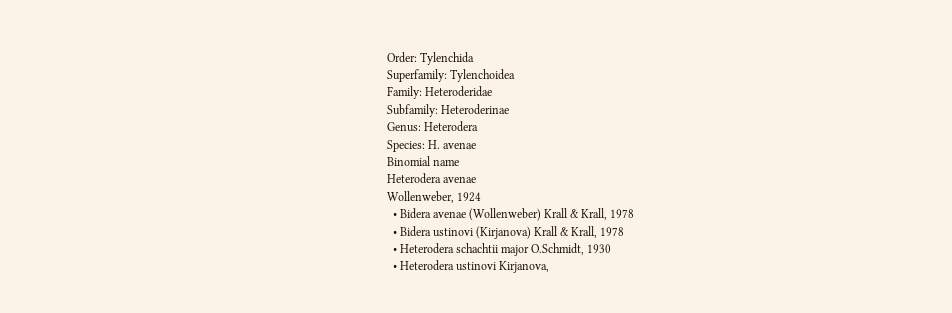Order: Tylenchida
Superfamily: Tylenchoidea
Family: Heteroderidae
Subfamily: Heteroderinae
Genus: Heterodera
Species: H. avenae
Binomial name
Heterodera avenae
Wollenweber, 1924
  • Bidera avenae (Wollenweber) Krall & Krall, 1978
  • Bidera ustinovi (Kirjanova) Krall & Krall, 1978
  • Heterodera schachtii major O.Schmidt, 1930
  • Heterodera ustinovi Kirjanova,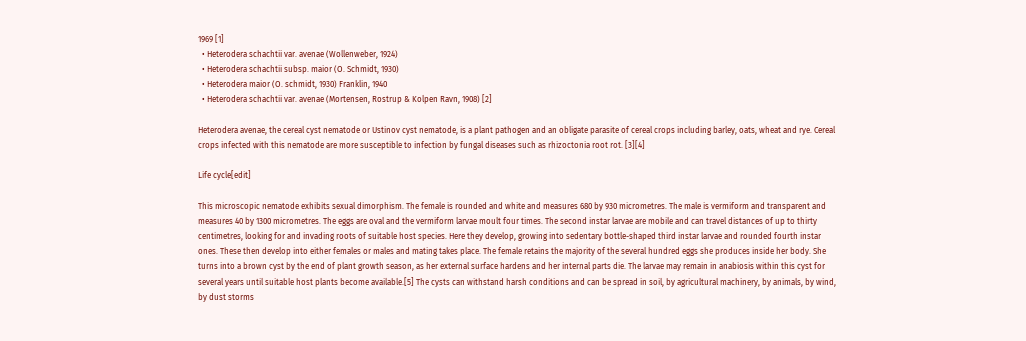1969 [1]
  • Heterodera schachtii var. avenae (Wollenweber, 1924)
  • Heterodera schachtii subsp. maior (O. Schmidt, 1930)
  • Heterodera maior (O. schmidt, 1930) Franklin, 1940
  • Heterodera schachtii var. avenae (Mortensen, Rostrup & Kolpen Ravn, 1908) [2]

Heterodera avenae, the cereal cyst nematode or Ustinov cyst nematode, is a plant pathogen and an obligate parasite of cereal crops including barley, oats, wheat and rye. Cereal crops infected with this nematode are more susceptible to infection by fungal diseases such as rhizoctonia root rot. [3][4]

Life cycle[edit]

This microscopic nematode exhibits sexual dimorphism. The female is rounded and white and measures 680 by 930 micrometres. The male is vermiform and transparent and measures 40 by 1300 micrometres. The eggs are oval and the vermiform larvae moult four times. The second instar larvae are mobile and can travel distances of up to thirty centimetres, looking for and invading roots of suitable host species. Here they develop, growing into sedentary bottle-shaped third instar larvae and rounded fourth instar ones. These then develop into either females or males and mating takes place. The female retains the majority of the several hundred eggs she produces inside her body. She turns into a brown cyst by the end of plant growth season, as her external surface hardens and her internal parts die. The larvae may remain in anabiosis within this cyst for several years until suitable host plants become available.[5] The cysts can withstand harsh conditions and can be spread in soil, by agricultural machinery, by animals, by wind, by dust storms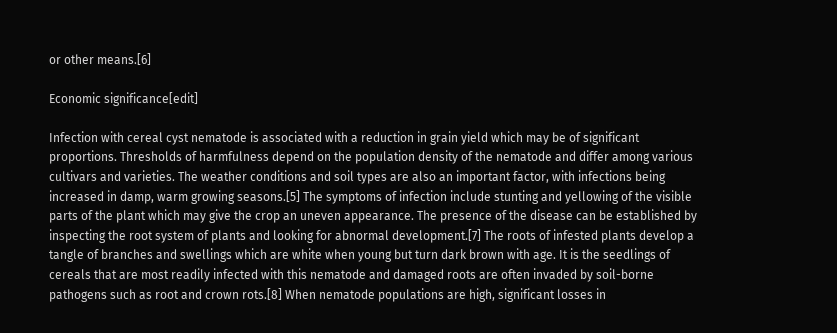or other means.[6]

Economic significance[edit]

Infection with cereal cyst nematode is associated with a reduction in grain yield which may be of significant proportions. Thresholds of harmfulness depend on the population density of the nematode and differ among various cultivars and varieties. The weather conditions and soil types are also an important factor, with infections being increased in damp, warm growing seasons.[5] The symptoms of infection include stunting and yellowing of the visible parts of the plant which may give the crop an uneven appearance. The presence of the disease can be established by inspecting the root system of plants and looking for abnormal development.[7] The roots of infested plants develop a tangle of branches and swellings which are white when young but turn dark brown with age. It is the seedlings of cereals that are most readily infected with this nematode and damaged roots are often invaded by soil-borne pathogens such as root and crown rots.[8] When nematode populations are high, significant losses in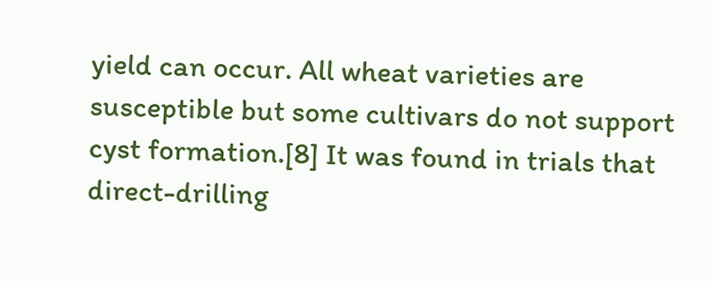yield can occur. All wheat varieties are susceptible but some cultivars do not support cyst formation.[8] It was found in trials that direct-drilling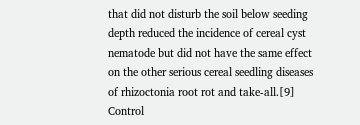that did not disturb the soil below seeding depth reduced the incidence of cereal cyst nematode but did not have the same effect on the other serious cereal seedling diseases of rhizoctonia root rot and take-all.[9] Control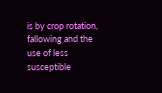is by crop rotation, fallowing and the use of less susceptible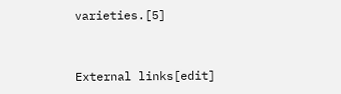varieties.[5]


External links[edit]